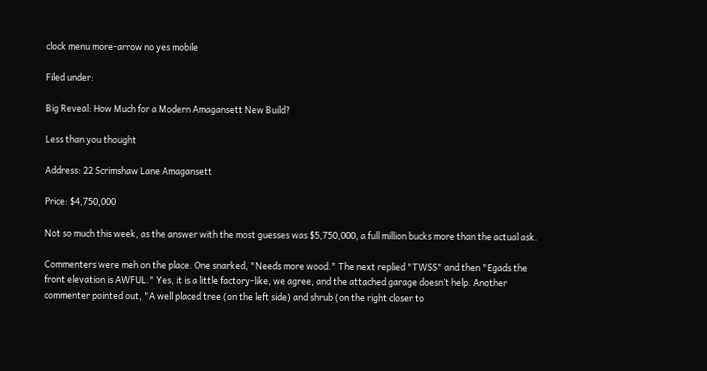clock menu more-arrow no yes mobile

Filed under:

Big Reveal: How Much for a Modern Amagansett New Build?

Less than you thought

Address: 22 Scrimshaw Lane Amagansett

Price: $4,750,000

Not so much this week, as the answer with the most guesses was $5,750,000, a full million bucks more than the actual ask.

Commenters were meh on the place. One snarked, "Needs more wood." The next replied "TWSS" and then "Egads the front elevation is AWFUL." Yes, it is a little factory-like, we agree, and the attached garage doesn’t help. Another commenter pointed out, "A well placed tree (on the left side) and shrub (on the right closer to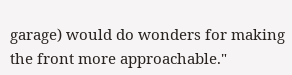garage) would do wonders for making the front more approachable."